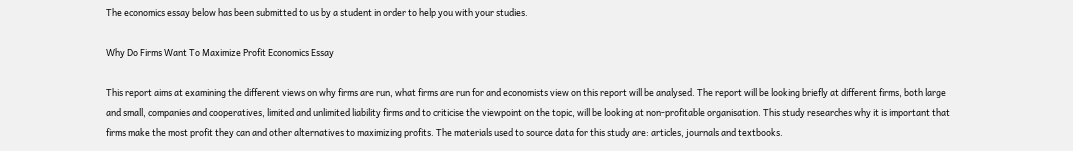The economics essay below has been submitted to us by a student in order to help you with your studies.

Why Do Firms Want To Maximize Profit Economics Essay

This report aims at examining the different views on why firms are run, what firms are run for and economists view on this report will be analysed. The report will be looking briefly at different firms, both large and small, companies and cooperatives, limited and unlimited liability firms and to criticise the viewpoint on the topic, will be looking at non-profitable organisation. This study researches why it is important that firms make the most profit they can and other alternatives to maximizing profits. The materials used to source data for this study are: articles, journals and textbooks.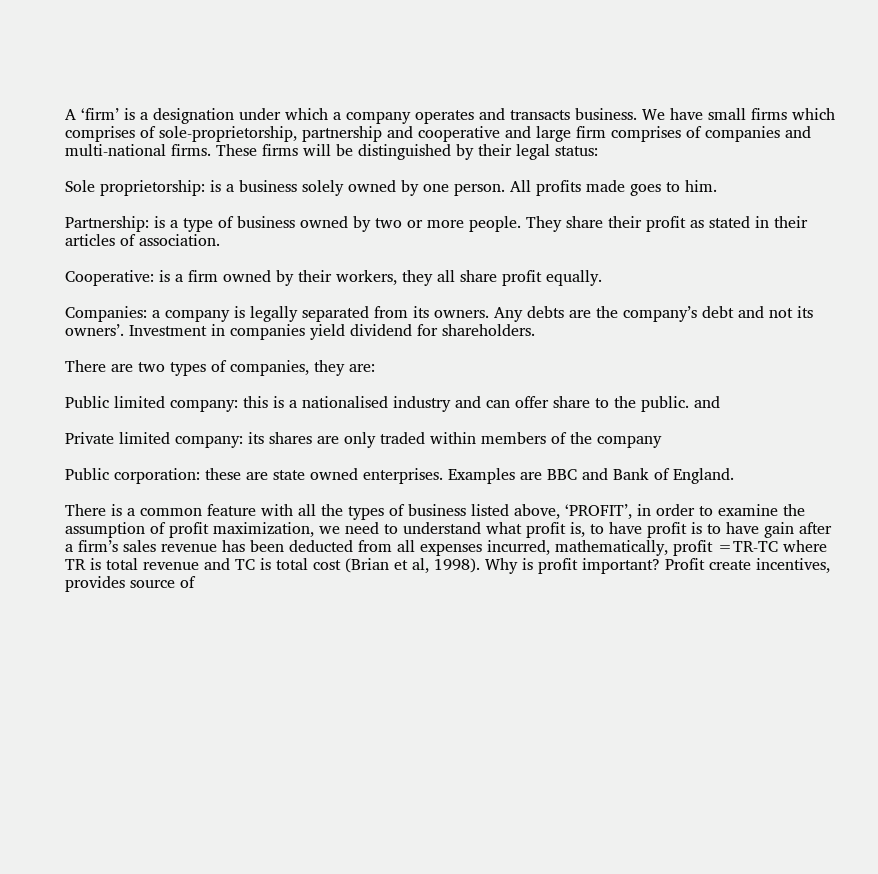A ‘firm’ is a designation under which a company operates and transacts business. We have small firms which comprises of sole-proprietorship, partnership and cooperative and large firm comprises of companies and multi-national firms. These firms will be distinguished by their legal status:

Sole proprietorship: is a business solely owned by one person. All profits made goes to him.

Partnership: is a type of business owned by two or more people. They share their profit as stated in their articles of association.

Cooperative: is a firm owned by their workers, they all share profit equally.

Companies: a company is legally separated from its owners. Any debts are the company’s debt and not its owners’. Investment in companies yield dividend for shareholders.

There are two types of companies, they are:

Public limited company: this is a nationalised industry and can offer share to the public. and

Private limited company: its shares are only traded within members of the company

Public corporation: these are state owned enterprises. Examples are BBC and Bank of England.

There is a common feature with all the types of business listed above, ‘PROFIT’, in order to examine the assumption of profit maximization, we need to understand what profit is, to have profit is to have gain after a firm’s sales revenue has been deducted from all expenses incurred, mathematically, profit =TR-TC where TR is total revenue and TC is total cost (Brian et al, 1998). Why is profit important? Profit create incentives, provides source of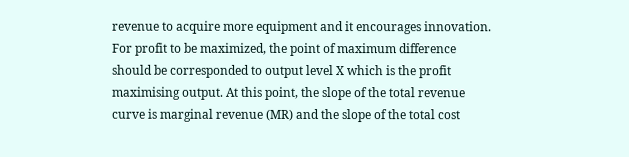revenue to acquire more equipment and it encourages innovation. For profit to be maximized, the point of maximum difference should be corresponded to output level X which is the profit maximising output. At this point, the slope of the total revenue curve is marginal revenue (MR) and the slope of the total cost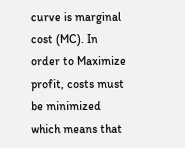curve is marginal cost (MC). In order to Maximize profit, costs must be minimized which means that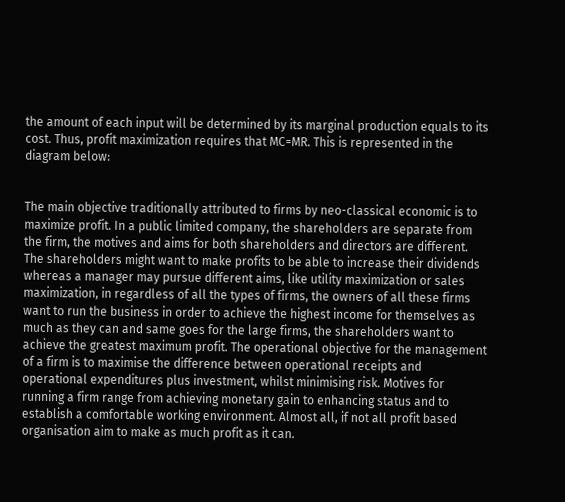the amount of each input will be determined by its marginal production equals to its cost. Thus, profit maximization requires that MC=MR. This is represented in the diagram below:


The main objective traditionally attributed to firms by neo-classical economic is to maximize profit. In a public limited company, the shareholders are separate from the firm, the motives and aims for both shareholders and directors are different. The shareholders might want to make profits to be able to increase their dividends whereas a manager may pursue different aims, like utility maximization or sales maximization, in regardless of all the types of firms, the owners of all these firms want to run the business in order to achieve the highest income for themselves as much as they can and same goes for the large firms, the shareholders want to achieve the greatest maximum profit. The operational objective for the management of a firm is to maximise the difference between operational receipts and operational expenditures plus investment, whilst minimising risk. Motives for running a firm range from achieving monetary gain to enhancing status and to establish a comfortable working environment. Almost all, if not all profit based organisation aim to make as much profit as it can.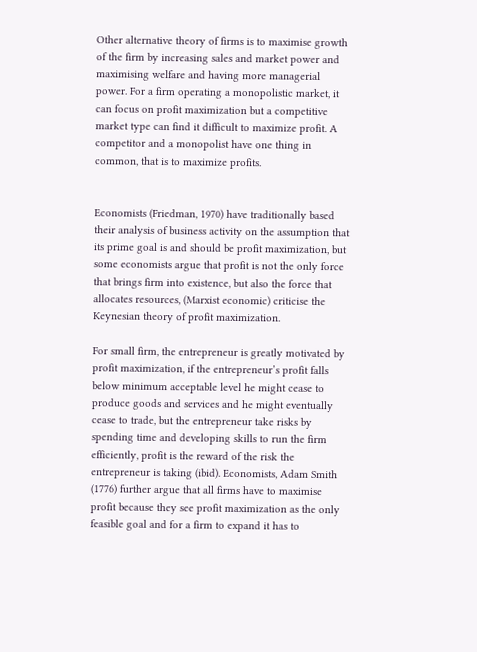Other alternative theory of firms is to maximise growth of the firm by increasing sales and market power and maximising welfare and having more managerial power. For a firm operating a monopolistic market, it can focus on profit maximization but a competitive market type can find it difficult to maximize profit. A competitor and a monopolist have one thing in common, that is to maximize profits.


Economists (Friedman, 1970) have traditionally based their analysis of business activity on the assumption that its prime goal is and should be profit maximization, but some economists argue that profit is not the only force that brings firm into existence, but also the force that allocates resources, (Marxist economic) criticise the Keynesian theory of profit maximization.

For small firm, the entrepreneur is greatly motivated by profit maximization, if the entrepreneur’s profit falls below minimum acceptable level he might cease to produce goods and services and he might eventually cease to trade, but the entrepreneur take risks by spending time and developing skills to run the firm efficiently, profit is the reward of the risk the entrepreneur is taking (ibid). Economists, Adam Smith (1776) further argue that all firms have to maximise profit because they see profit maximization as the only feasible goal and for a firm to expand it has to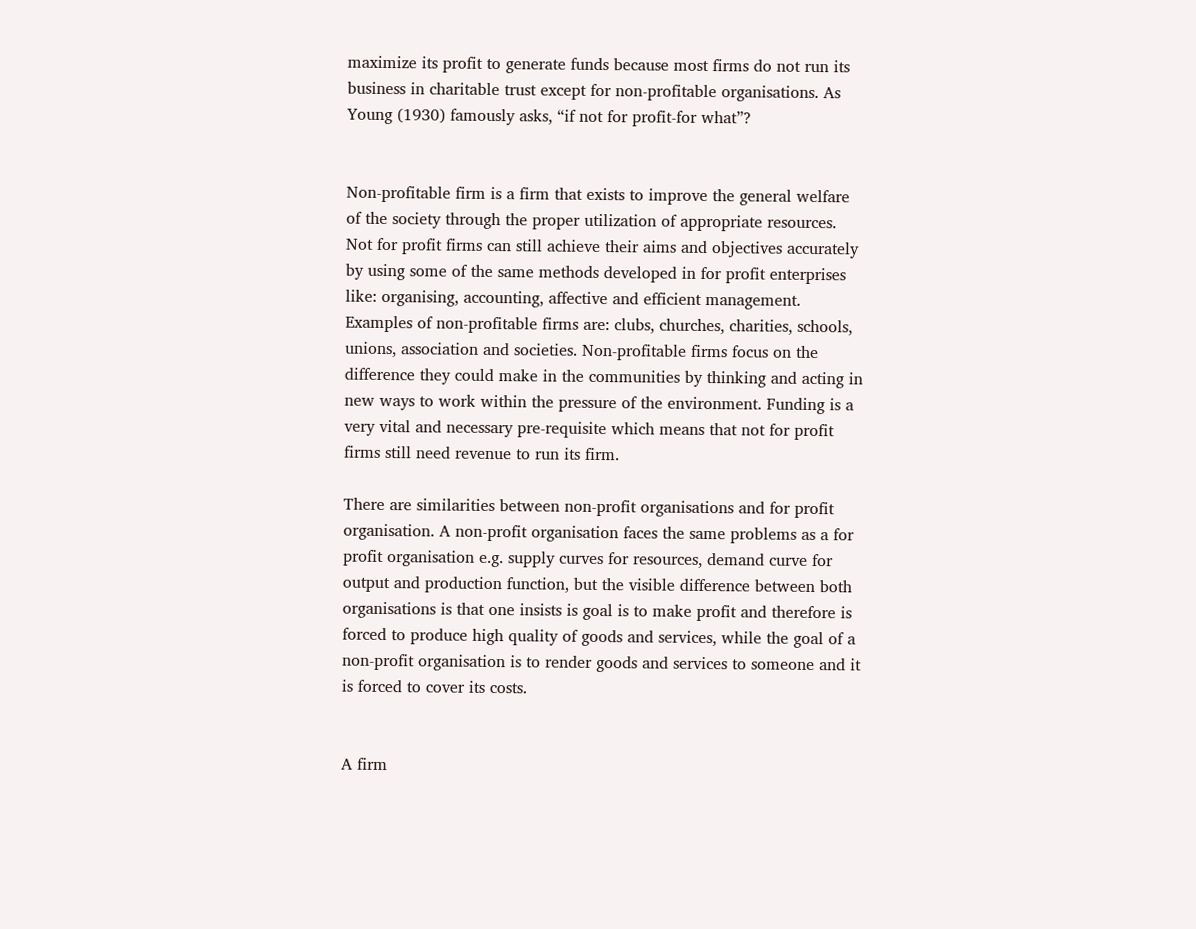maximize its profit to generate funds because most firms do not run its business in charitable trust except for non-profitable organisations. As Young (1930) famously asks, “if not for profit-for what”?


Non-profitable firm is a firm that exists to improve the general welfare of the society through the proper utilization of appropriate resources. Not for profit firms can still achieve their aims and objectives accurately by using some of the same methods developed in for profit enterprises like: organising, accounting, affective and efficient management. Examples of non-profitable firms are: clubs, churches, charities, schools, unions, association and societies. Non-profitable firms focus on the difference they could make in the communities by thinking and acting in new ways to work within the pressure of the environment. Funding is a very vital and necessary pre-requisite which means that not for profit firms still need revenue to run its firm.

There are similarities between non-profit organisations and for profit organisation. A non-profit organisation faces the same problems as a for profit organisation e.g. supply curves for resources, demand curve for output and production function, but the visible difference between both organisations is that one insists is goal is to make profit and therefore is forced to produce high quality of goods and services, while the goal of a non-profit organisation is to render goods and services to someone and it is forced to cover its costs.


A firm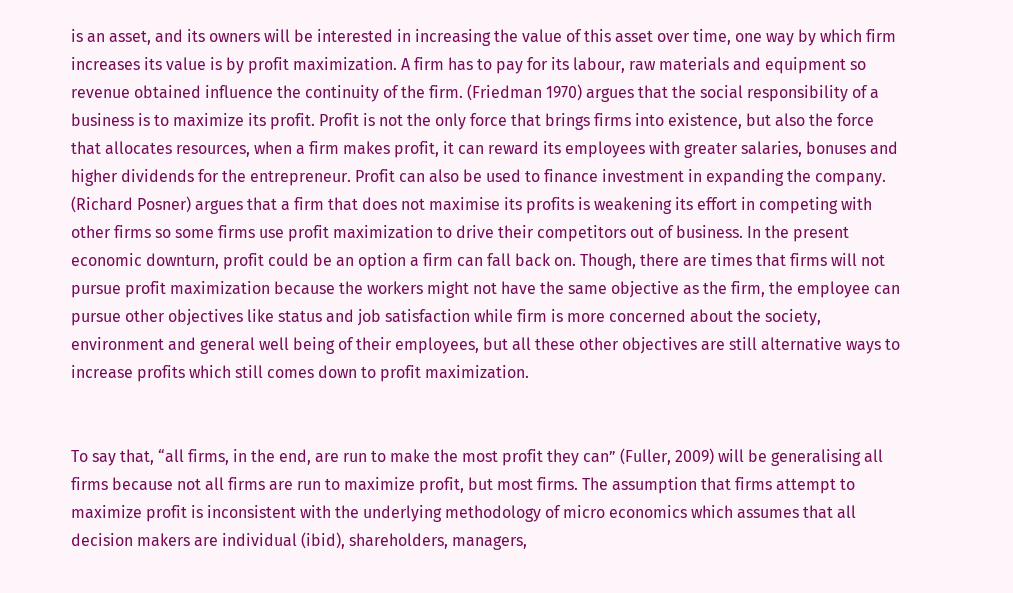is an asset, and its owners will be interested in increasing the value of this asset over time, one way by which firm increases its value is by profit maximization. A firm has to pay for its labour, raw materials and equipment so revenue obtained influence the continuity of the firm. (Friedman 1970) argues that the social responsibility of a business is to maximize its profit. Profit is not the only force that brings firms into existence, but also the force that allocates resources, when a firm makes profit, it can reward its employees with greater salaries, bonuses and higher dividends for the entrepreneur. Profit can also be used to finance investment in expanding the company. (Richard Posner) argues that a firm that does not maximise its profits is weakening its effort in competing with other firms so some firms use profit maximization to drive their competitors out of business. In the present economic downturn, profit could be an option a firm can fall back on. Though, there are times that firms will not pursue profit maximization because the workers might not have the same objective as the firm, the employee can pursue other objectives like status and job satisfaction while firm is more concerned about the society, environment and general well being of their employees, but all these other objectives are still alternative ways to increase profits which still comes down to profit maximization.


To say that, “all firms, in the end, are run to make the most profit they can” (Fuller, 2009) will be generalising all firms because not all firms are run to maximize profit, but most firms. The assumption that firms attempt to maximize profit is inconsistent with the underlying methodology of micro economics which assumes that all decision makers are individual (ibid), shareholders, managers,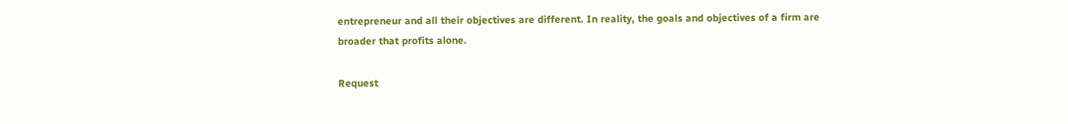entrepreneur and all their objectives are different. In reality, the goals and objectives of a firm are broader that profits alone.

Request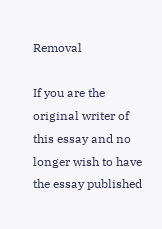Removal

If you are the original writer of this essay and no longer wish to have the essay published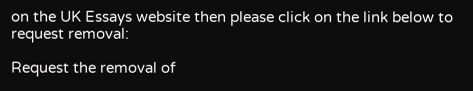on the UK Essays website then please click on the link below to request removal:

Request the removal of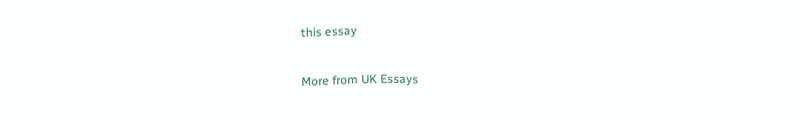this essay

More from UK Essays